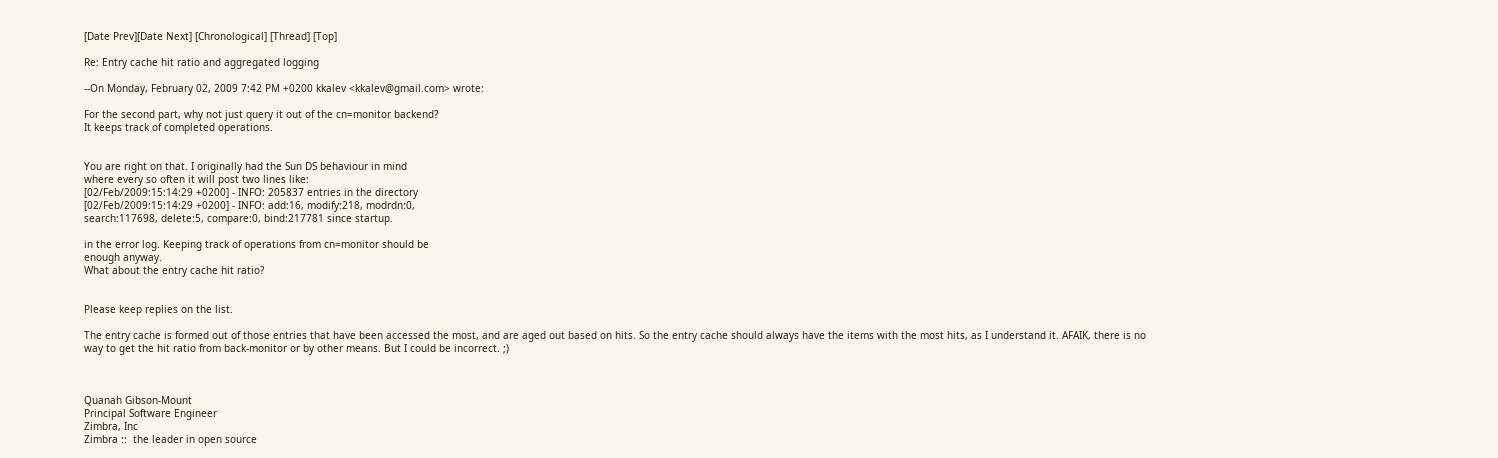[Date Prev][Date Next] [Chronological] [Thread] [Top]

Re: Entry cache hit ratio and aggregated logging

--On Monday, February 02, 2009 7:42 PM +0200 kkalev <kkalev@gmail.com> wrote:

For the second part, why not just query it out of the cn=monitor backend?
It keeps track of completed operations.


You are right on that. I originally had the Sun DS behaviour in mind
where every so often it will post two lines like:
[02/Feb/2009:15:14:29 +0200] - INFO: 205837 entries in the directory
[02/Feb/2009:15:14:29 +0200] - INFO: add:16, modify:218, modrdn:0,
search:117698, delete:5, compare:0, bind:217781 since startup.

in the error log. Keeping track of operations from cn=monitor should be
enough anyway.
What about the entry cache hit ratio?


Please keep replies on the list.

The entry cache is formed out of those entries that have been accessed the most, and are aged out based on hits. So the entry cache should always have the items with the most hits, as I understand it. AFAIK, there is no way to get the hit ratio from back-monitor or by other means. But I could be incorrect. ;)



Quanah Gibson-Mount
Principal Software Engineer
Zimbra, Inc
Zimbra ::  the leader in open source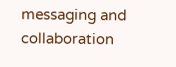messaging and collaboration